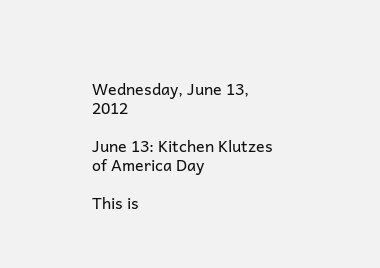Wednesday, June 13, 2012

June 13: Kitchen Klutzes of America Day

This is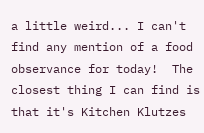a little weird... I can't find any mention of a food observance for today!  The closest thing I can find is that it's Kitchen Klutzes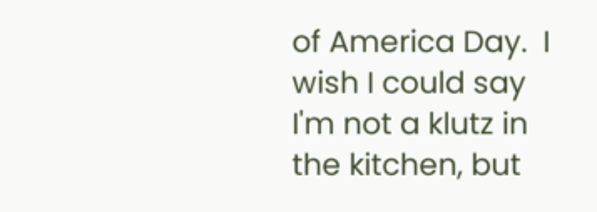of America Day.  I wish I could say I'm not a klutz in the kitchen, but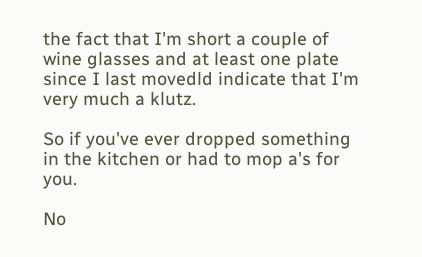the fact that I'm short a couple of wine glasses and at least one plate since I last movedld indicate that I'm very much a klutz.

So if you've ever dropped something in the kitchen or had to mop a's for you.

No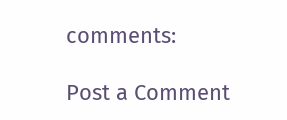comments:

Post a Comment